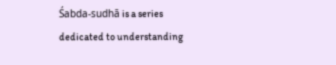Śabda-sudhā is a series dedicated to understanding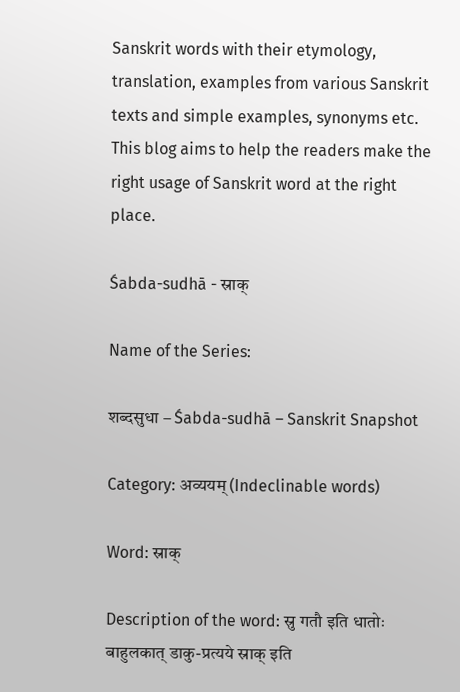Sanskrit words with their etymology, translation, examples from various Sanskrit texts and simple examples, synonyms etc. This blog aims to help the readers make the right usage of Sanskrit word at the right place.

Śabda-sudhā - स्राक्

Name of the Series:

शब्दसुधा – Śabda-sudhā – Sanskrit Snapshot

Category: अव्ययम् (Indeclinable words)

Word: स्राक्

Description of the word: स्रु गतौ इति धातोः बाहुलकात् डाकु-प्रत्यये स्राक् इति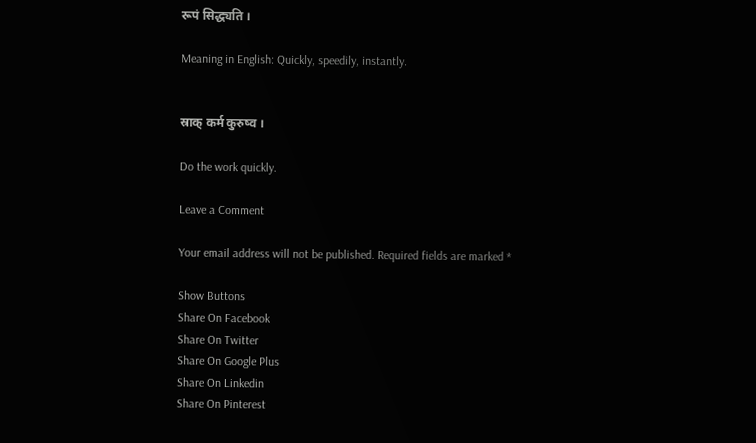रूपं सिद्ध्यति ।

Meaning in English: Quickly, speedily, instantly.


स्राक् कर्म कुरुष्व ।

Do the work quickly.

Leave a Comment

Your email address will not be published. Required fields are marked *

Show Buttons
Share On Facebook
Share On Twitter
Share On Google Plus
Share On Linkedin
Share On Pinterest